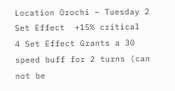Location Orochi – Tuesday 2 Set Effect  +15% critical
4 Set Effect Grants a 30 speed buff for 2 turns (can not be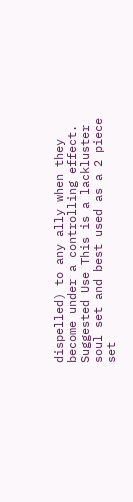dispelled) to any ally when they become under a controlling effect.
Suggested Use This is a lackluster soul set and best used as a 2 piece set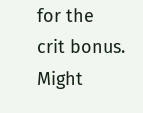for the crit bonus.  Might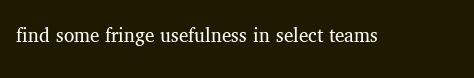find some fringe usefulness in select teams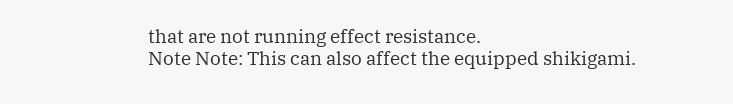that are not running effect resistance.
Note Note: This can also affect the equipped shikigami.